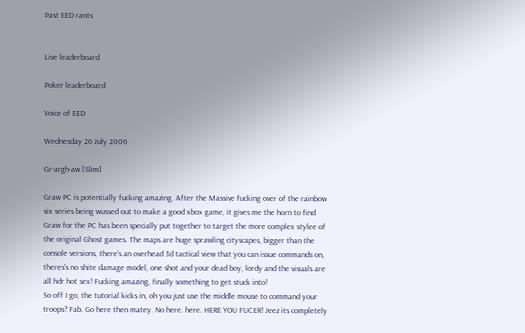Past EED rants


Live leaderboard

Poker leaderboard

Voice of EED

Wednesday 26 July 2006

Gr-argh-aw [Slim]

Graw PC is potentially fucking amazing. After the Massive fucking over of the rainbow six series being wussed out to make a good xbox game, it gives me the horn to find Graw for the PC has been specially put together to target the more complex stylee of the original Ghost games. The maps are huge sprawling cityscapes, bigger than the console versions, there's an overhead 3d tactical view that you can issue commands on, theres's no shite damage model, one shot and your dead boy, lordy and the visuals are all hdr hot sex! Fucking amazing, finally something to get stuck into!
So off I go, the tutorial kicks in, oh you just use the middle mouse to command your troops? Fab. Go here then matey. No here. here. HERE YOU FUCER! Jeez its completely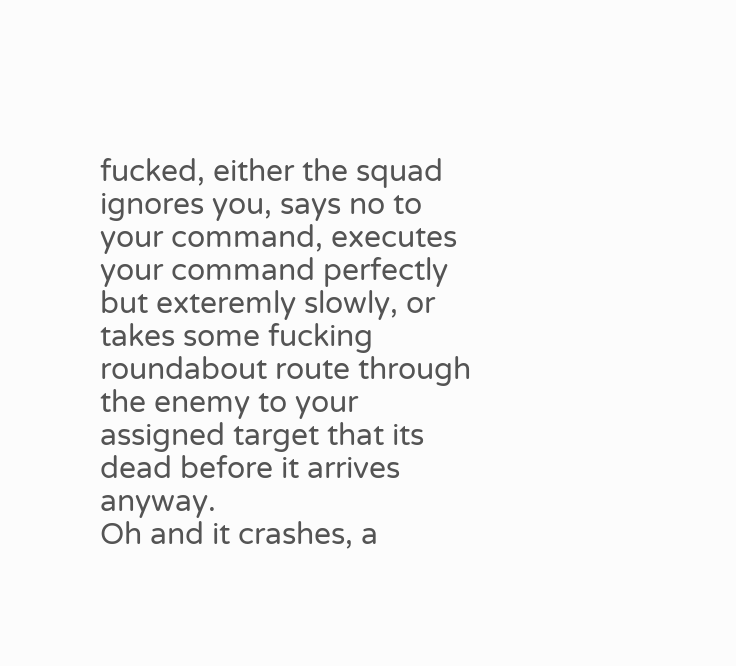fucked, either the squad ignores you, says no to your command, executes your command perfectly but exteremly slowly, or takes some fucking roundabout route through the enemy to your assigned target that its dead before it arrives anyway.
Oh and it crashes, a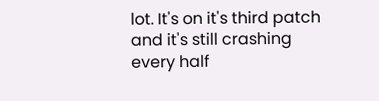lot. It's on it's third patch and it's still crashing every half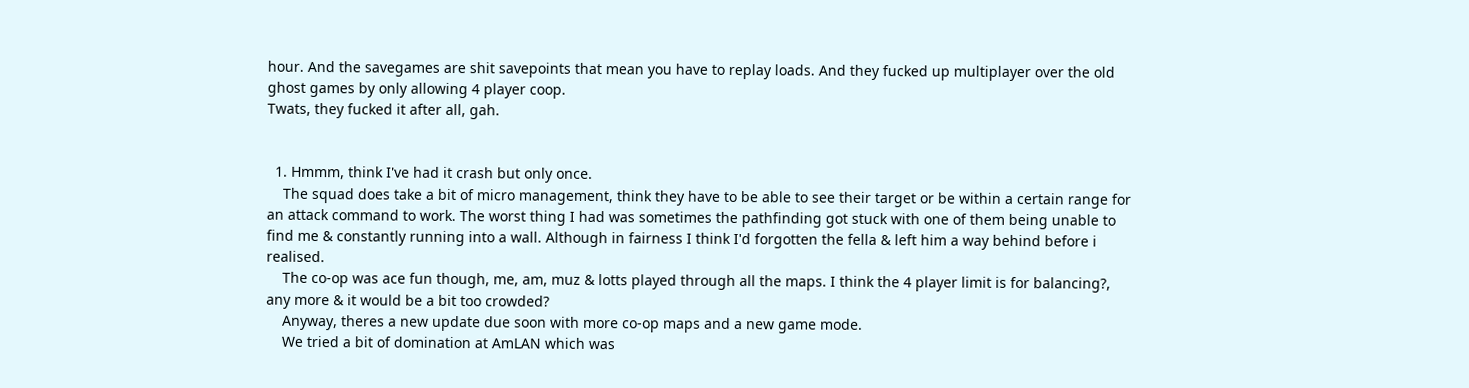hour. And the savegames are shit savepoints that mean you have to replay loads. And they fucked up multiplayer over the old ghost games by only allowing 4 player coop.
Twats, they fucked it after all, gah.


  1. Hmmm, think I've had it crash but only once.
    The squad does take a bit of micro management, think they have to be able to see their target or be within a certain range for an attack command to work. The worst thing I had was sometimes the pathfinding got stuck with one of them being unable to find me & constantly running into a wall. Although in fairness I think I'd forgotten the fella & left him a way behind before i realised.
    The co-op was ace fun though, me, am, muz & lotts played through all the maps. I think the 4 player limit is for balancing?, any more & it would be a bit too crowded?
    Anyway, theres a new update due soon with more co-op maps and a new game mode.
    We tried a bit of domination at AmLAN which was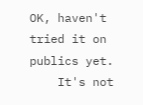OK, haven't tried it on publics yet.
    It's not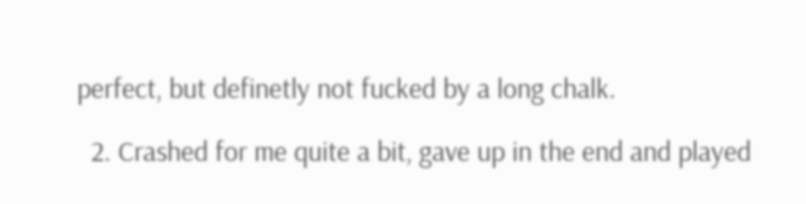perfect, but definetly not fucked by a long chalk.

  2. Crashed for me quite a bit, gave up in the end and played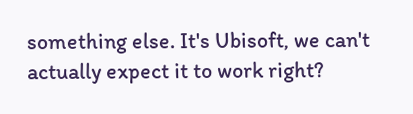something else. It's Ubisoft, we can't actually expect it to work right?